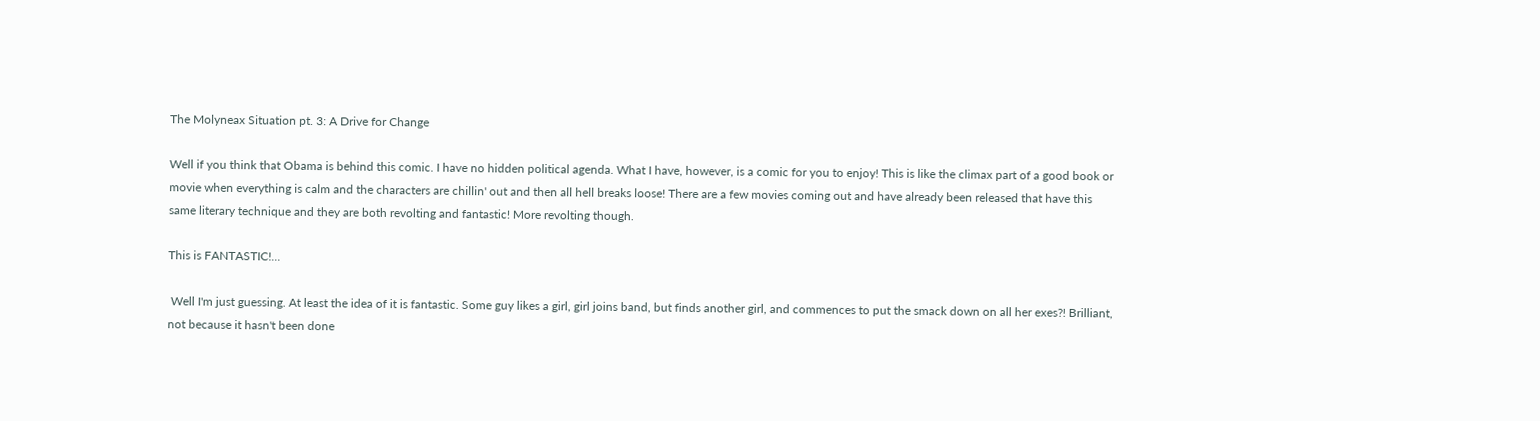The Molyneax Situation pt. 3: A Drive for Change

Well if you think that Obama is behind this comic. I have no hidden political agenda. What I have, however, is a comic for you to enjoy! This is like the climax part of a good book or movie when everything is calm and the characters are chillin' out and then all hell breaks loose! There are a few movies coming out and have already been released that have this same literary technique and they are both revolting and fantastic! More revolting though.

This is FANTASTIC!...

 Well I'm just guessing. At least the idea of it is fantastic. Some guy likes a girl, girl joins band, but finds another girl, and commences to put the smack down on all her exes?! Brilliant, not because it hasn't been done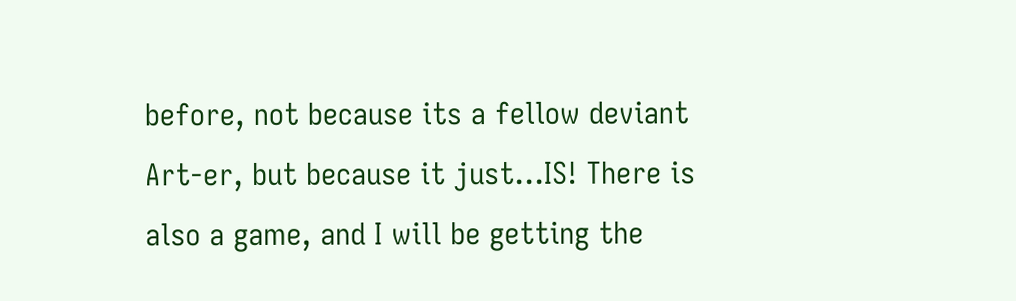before, not because its a fellow deviant Art-er, but because it just...IS! There is also a game, and I will be getting the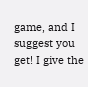game, and I suggest you get! I give the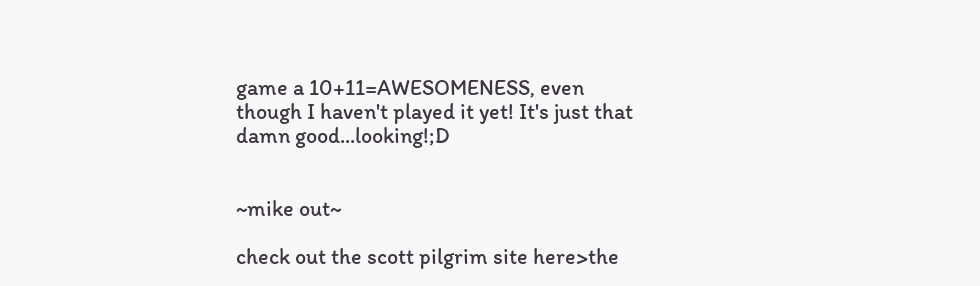game a 10+11=AWESOMENESS, even though I haven't played it yet! It's just that damn good...looking!;D


~mike out~

check out the scott pilgrim site here>the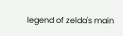legend of zelda's main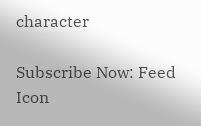character

Subscribe Now: Feed Icon